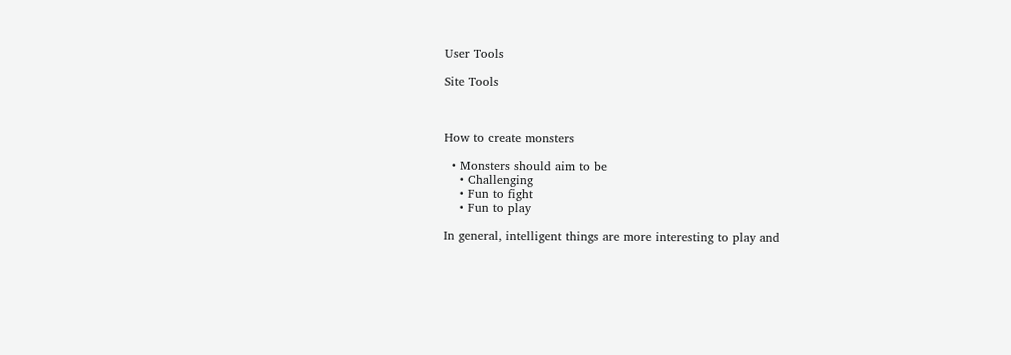User Tools

Site Tools



How to create monsters

  • Monsters should aim to be
    • Challenging
    • Fun to fight
    • Fun to play

In general, intelligent things are more interesting to play and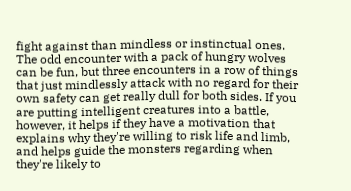fight against than mindless or instinctual ones. The odd encounter with a pack of hungry wolves can be fun, but three encounters in a row of things that just mindlessly attack with no regard for their own safety can get really dull for both sides. If you are putting intelligent creatures into a battle, however, it helps if they have a motivation that explains why they're willing to risk life and limb, and helps guide the monsters regarding when they're likely to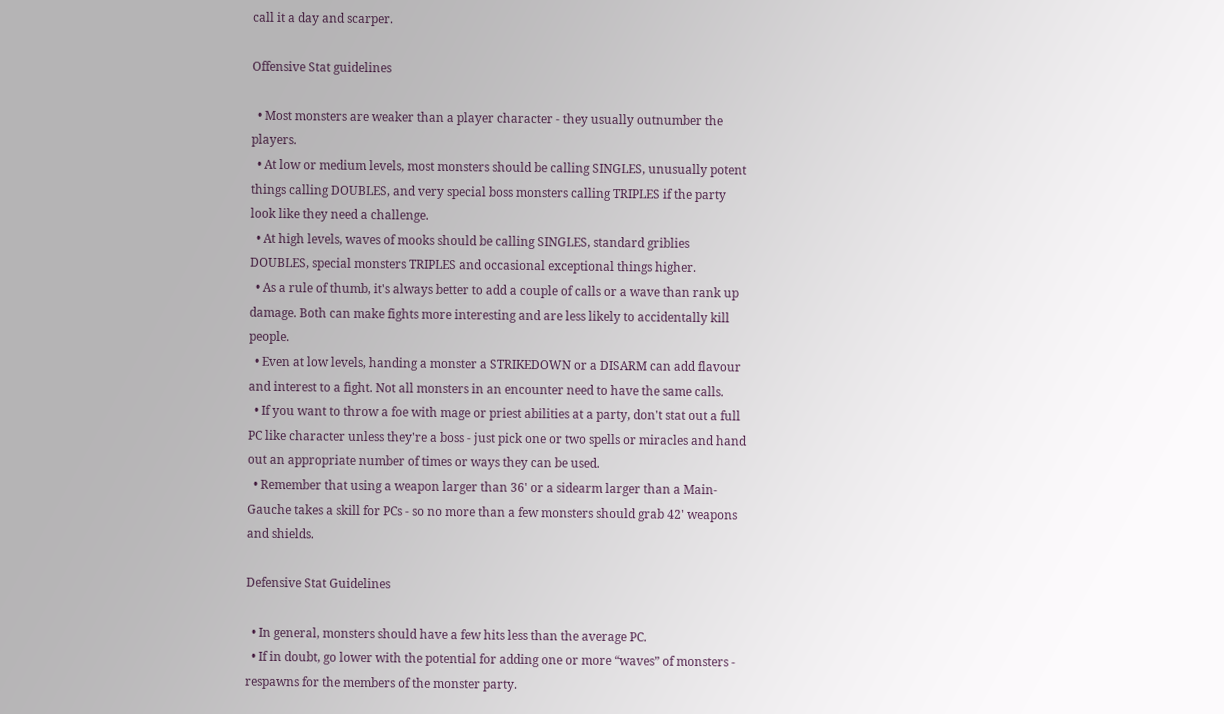call it a day and scarper.

Offensive Stat guidelines

  • Most monsters are weaker than a player character - they usually outnumber the players.
  • At low or medium levels, most monsters should be calling SINGLES, unusually potent things calling DOUBLES, and very special boss monsters calling TRIPLES if the party look like they need a challenge.
  • At high levels, waves of mooks should be calling SINGLES, standard griblies DOUBLES, special monsters TRIPLES and occasional exceptional things higher.
  • As a rule of thumb, it's always better to add a couple of calls or a wave than rank up damage. Both can make fights more interesting and are less likely to accidentally kill people.
  • Even at low levels, handing a monster a STRIKEDOWN or a DISARM can add flavour and interest to a fight. Not all monsters in an encounter need to have the same calls.
  • If you want to throw a foe with mage or priest abilities at a party, don't stat out a full PC like character unless they're a boss - just pick one or two spells or miracles and hand out an appropriate number of times or ways they can be used.
  • Remember that using a weapon larger than 36' or a sidearm larger than a Main-Gauche takes a skill for PCs - so no more than a few monsters should grab 42' weapons and shields.

Defensive Stat Guidelines

  • In general, monsters should have a few hits less than the average PC.
  • If in doubt, go lower with the potential for adding one or more “waves” of monsters - respawns for the members of the monster party.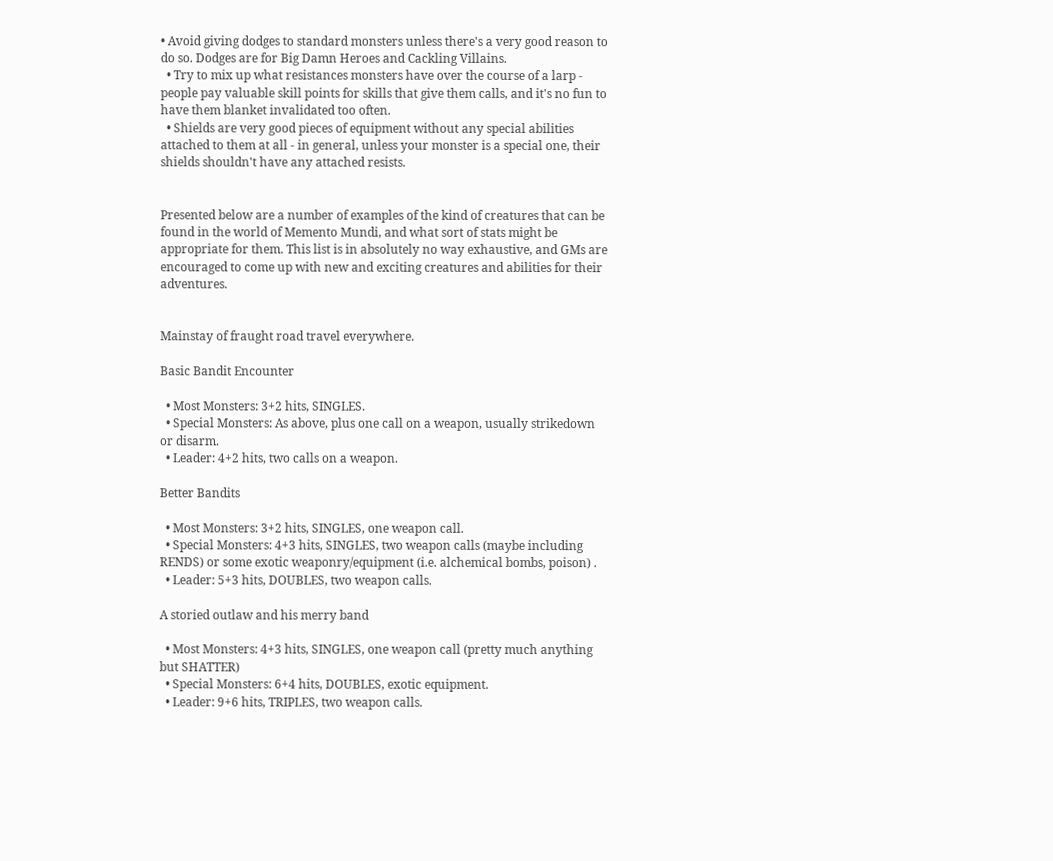• Avoid giving dodges to standard monsters unless there's a very good reason to do so. Dodges are for Big Damn Heroes and Cackling Villains.
  • Try to mix up what resistances monsters have over the course of a larp - people pay valuable skill points for skills that give them calls, and it's no fun to have them blanket invalidated too often.
  • Shields are very good pieces of equipment without any special abilities attached to them at all - in general, unless your monster is a special one, their shields shouldn't have any attached resists.


Presented below are a number of examples of the kind of creatures that can be found in the world of Memento Mundi, and what sort of stats might be appropriate for them. This list is in absolutely no way exhaustive, and GMs are encouraged to come up with new and exciting creatures and abilities for their adventures.


Mainstay of fraught road travel everywhere.

Basic Bandit Encounter

  • Most Monsters: 3+2 hits, SINGLES.
  • Special Monsters: As above, plus one call on a weapon, usually strikedown or disarm.
  • Leader: 4+2 hits, two calls on a weapon.

Better Bandits

  • Most Monsters: 3+2 hits, SINGLES, one weapon call.
  • Special Monsters: 4+3 hits, SINGLES, two weapon calls (maybe including RENDS) or some exotic weaponry/equipment (i.e. alchemical bombs, poison) .
  • Leader: 5+3 hits, DOUBLES, two weapon calls.

A storied outlaw and his merry band

  • Most Monsters: 4+3 hits, SINGLES, one weapon call (pretty much anything but SHATTER)
  • Special Monsters: 6+4 hits, DOUBLES, exotic equipment.
  • Leader: 9+6 hits, TRIPLES, two weapon calls.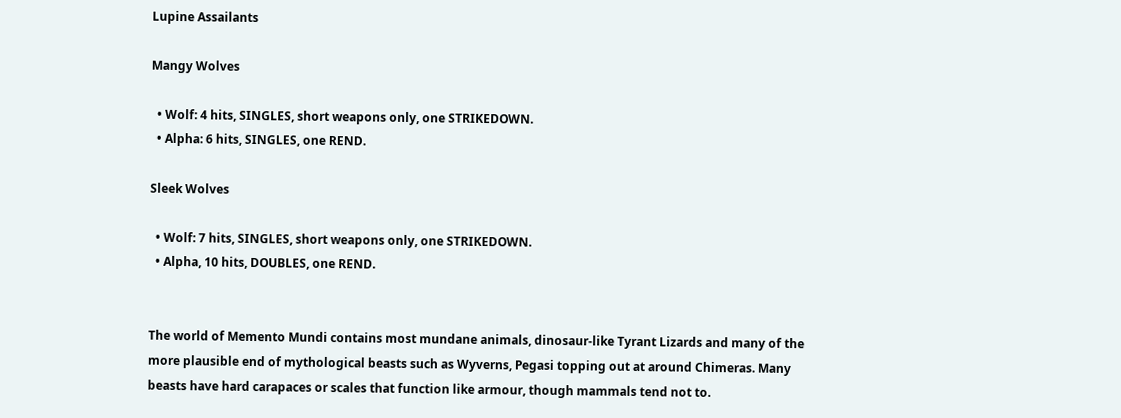Lupine Assailants

Mangy Wolves

  • Wolf: 4 hits, SINGLES, short weapons only, one STRIKEDOWN.
  • Alpha: 6 hits, SINGLES, one REND.

Sleek Wolves

  • Wolf: 7 hits, SINGLES, short weapons only, one STRIKEDOWN.
  • Alpha, 10 hits, DOUBLES, one REND.


The world of Memento Mundi contains most mundane animals, dinosaur-like Tyrant Lizards and many of the more plausible end of mythological beasts such as Wyverns, Pegasi topping out at around Chimeras. Many beasts have hard carapaces or scales that function like armour, though mammals tend not to.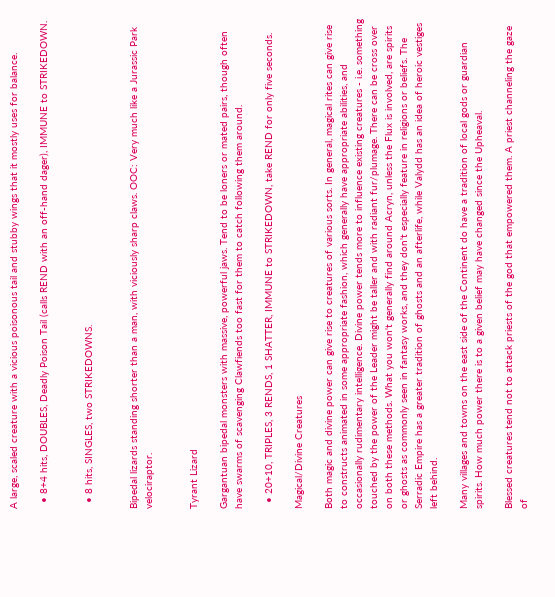A large, scaled creature with a vicious poisonous tail and stubby wings that it mostly uses for balance.

  • 8+4 hits, DOUBLES, Deadly Poison Tail (calls REND with an off-hand dager), IMMUNE to STRIKEDOWN.


  • 8 hits, SINGLES, two STRIKEDOWNS.


Bipedal lizards standing shorter than a man, with viciously sharp claws. OOC: Very much like a Jurassic Park velociraptor.


Tyrant Lizard

Gargantuan bipedal monsters with massive, powerful jaws. Tend to be loners or mated pairs, though often have swarms of scavenging Clawfiends too fast for them to catch following them around.

  • 20+10, TRIPLES, 3 RENDS, 1 SHATTER, IMMUNE to STRIKEDOWN, take REND for only five seconds.

Magical/Divine Creatures

Both magic and divine power can give rise to creatures of various sorts. In general, magical rites can give rise to constructs animated in some appropriate fashion, which generally have appropriate abilities, and occasionally rudimentary intelligence. Divine power tends more to influence existing creatures - i.e. something touched by the power of the Leader might be taller and with radiant fur/plumage. There can be cross over on both these methods. What you won't generally find around Acryn, unless the Flux is involved, are spirits or ghosts as commonly seen in fantasy works, and they don't especially feature in religions or beliefs. The Serradic Empire has a greater tradition of ghosts and an afterlife, while Valydd has an idea of heroic vestiges left behind.

Many villages and towns on the east side of the Continent do have a tradition of local gods or guardian spirits. How much power there is to a given belief may have changed since the Upheaval.

Blessed creatures tend not to attack priests of the god that empowered them. A priest channeling the gaze of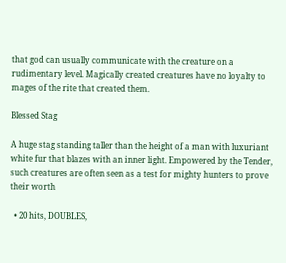that god can usually communicate with the creature on a rudimentary level. Magically created creatures have no loyalty to mages of the rite that created them.

Blessed Stag

A huge stag standing taller than the height of a man with luxuriant white fur that blazes with an inner light. Empowered by the Tender, such creatures are often seen as a test for mighty hunters to prove their worth

  • 20 hits, DOUBLES,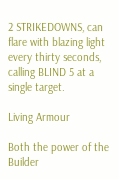2 STRIKEDOWNS, can flare with blazing light every thirty seconds, calling BLIND 5 at a single target.

Living Armour

Both the power of the Builder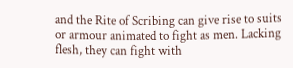and the Rite of Scribing can give rise to suits or armour animated to fight as men. Lacking flesh, they can fight with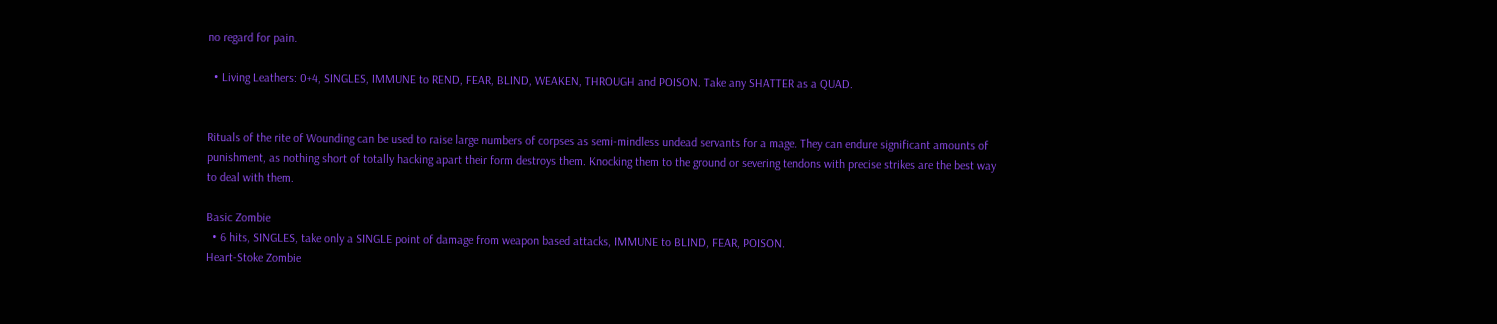no regard for pain.

  • Living Leathers: 0+4, SINGLES, IMMUNE to REND, FEAR, BLIND, WEAKEN, THROUGH and POISON. Take any SHATTER as a QUAD.


Rituals of the rite of Wounding can be used to raise large numbers of corpses as semi-mindless undead servants for a mage. They can endure significant amounts of punishment, as nothing short of totally hacking apart their form destroys them. Knocking them to the ground or severing tendons with precise strikes are the best way to deal with them.

Basic Zombie
  • 6 hits, SINGLES, take only a SINGLE point of damage from weapon based attacks, IMMUNE to BLIND, FEAR, POISON.
Heart-Stoke Zombie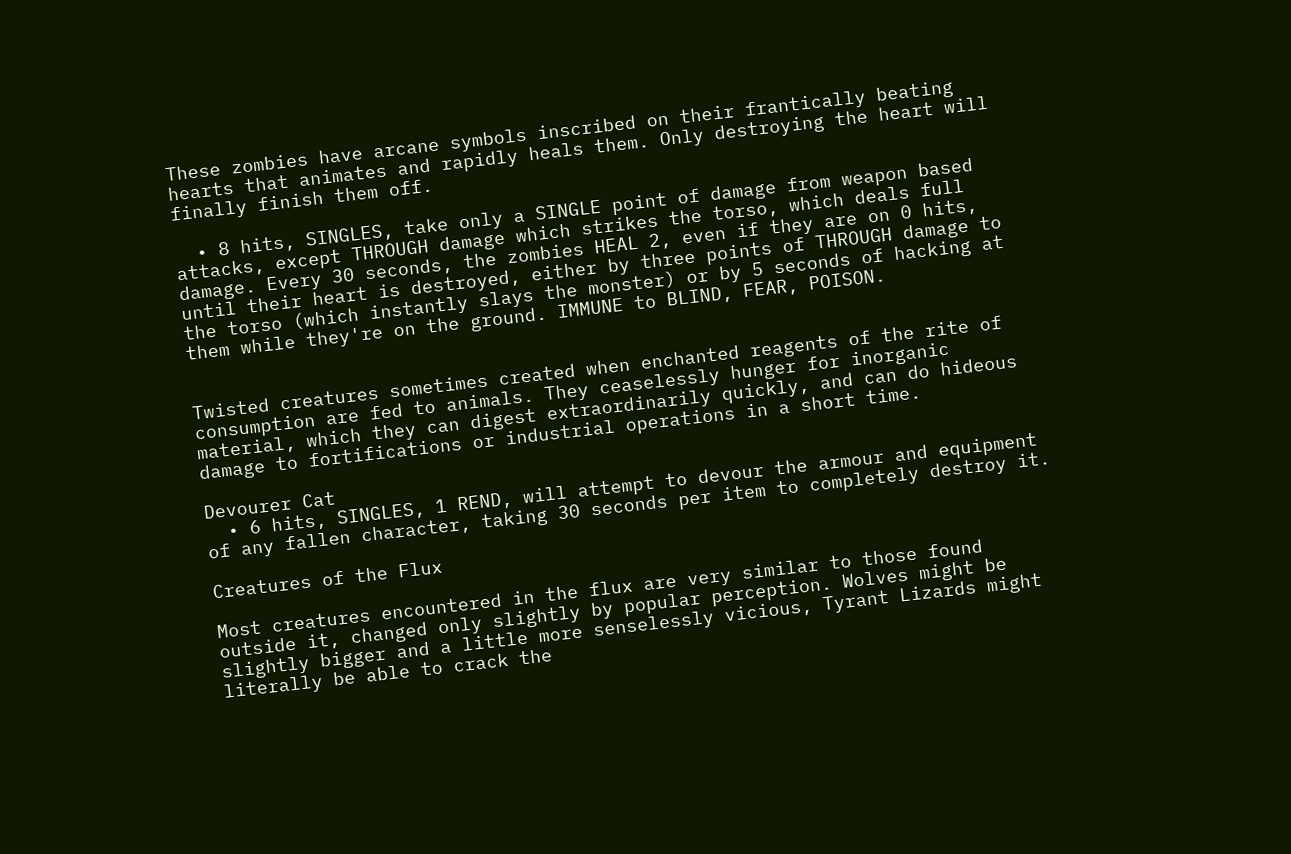These zombies have arcane symbols inscribed on their frantically beating hearts that animates and rapidly heals them. Only destroying the heart will finally finish them off.

  • 8 hits, SINGLES, take only a SINGLE point of damage from weapon based attacks, except THROUGH damage which strikes the torso, which deals full damage. Every 30 seconds, the zombies HEAL 2, even if they are on 0 hits, until their heart is destroyed, either by three points of THROUGH damage to the torso (which instantly slays the monster) or by 5 seconds of hacking at them while they're on the ground. IMMUNE to BLIND, FEAR, POISON.


Twisted creatures sometimes created when enchanted reagents of the rite of consumption are fed to animals. They ceaselessly hunger for inorganic material, which they can digest extraordinarily quickly, and can do hideous damage to fortifications or industrial operations in a short time.

Devourer Cat
  • 6 hits, SINGLES, 1 REND, will attempt to devour the armour and equipment of any fallen character, taking 30 seconds per item to completely destroy it.

Creatures of the Flux

Most creatures encountered in the flux are very similar to those found outside it, changed only slightly by popular perception. Wolves might be slightly bigger and a little more senselessly vicious, Tyrant Lizards might literally be able to crack the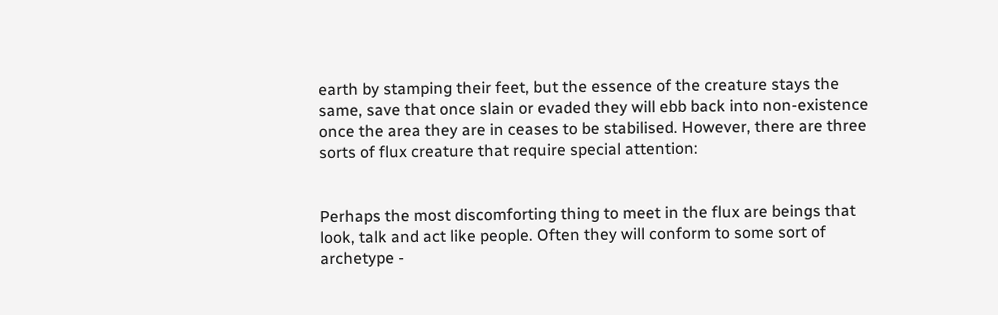earth by stamping their feet, but the essence of the creature stays the same, save that once slain or evaded they will ebb back into non-existence once the area they are in ceases to be stabilised. However, there are three sorts of flux creature that require special attention:


Perhaps the most discomforting thing to meet in the flux are beings that look, talk and act like people. Often they will conform to some sort of archetype -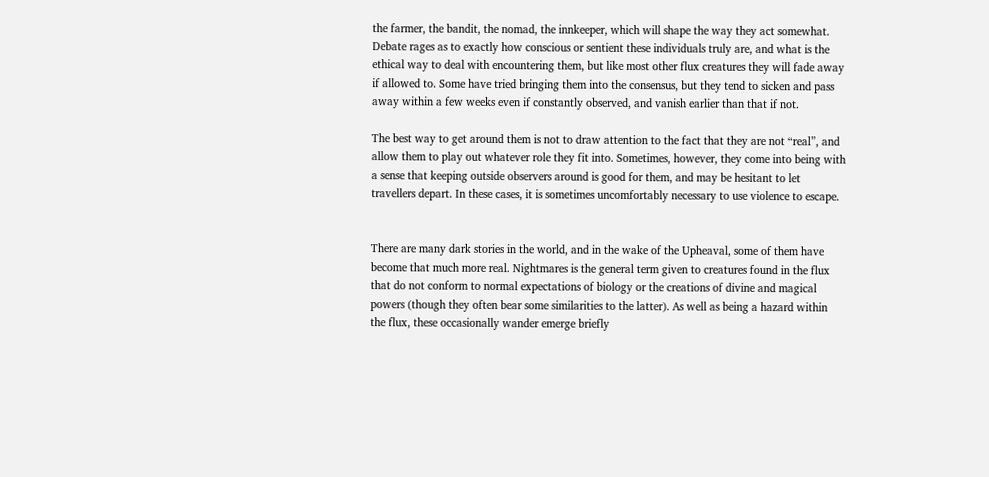the farmer, the bandit, the nomad, the innkeeper, which will shape the way they act somewhat. Debate rages as to exactly how conscious or sentient these individuals truly are, and what is the ethical way to deal with encountering them, but like most other flux creatures they will fade away if allowed to. Some have tried bringing them into the consensus, but they tend to sicken and pass away within a few weeks even if constantly observed, and vanish earlier than that if not.

The best way to get around them is not to draw attention to the fact that they are not “real”, and allow them to play out whatever role they fit into. Sometimes, however, they come into being with a sense that keeping outside observers around is good for them, and may be hesitant to let travellers depart. In these cases, it is sometimes uncomfortably necessary to use violence to escape.


There are many dark stories in the world, and in the wake of the Upheaval, some of them have become that much more real. Nightmares is the general term given to creatures found in the flux that do not conform to normal expectations of biology or the creations of divine and magical powers (though they often bear some similarities to the latter). As well as being a hazard within the flux, these occasionally wander emerge briefly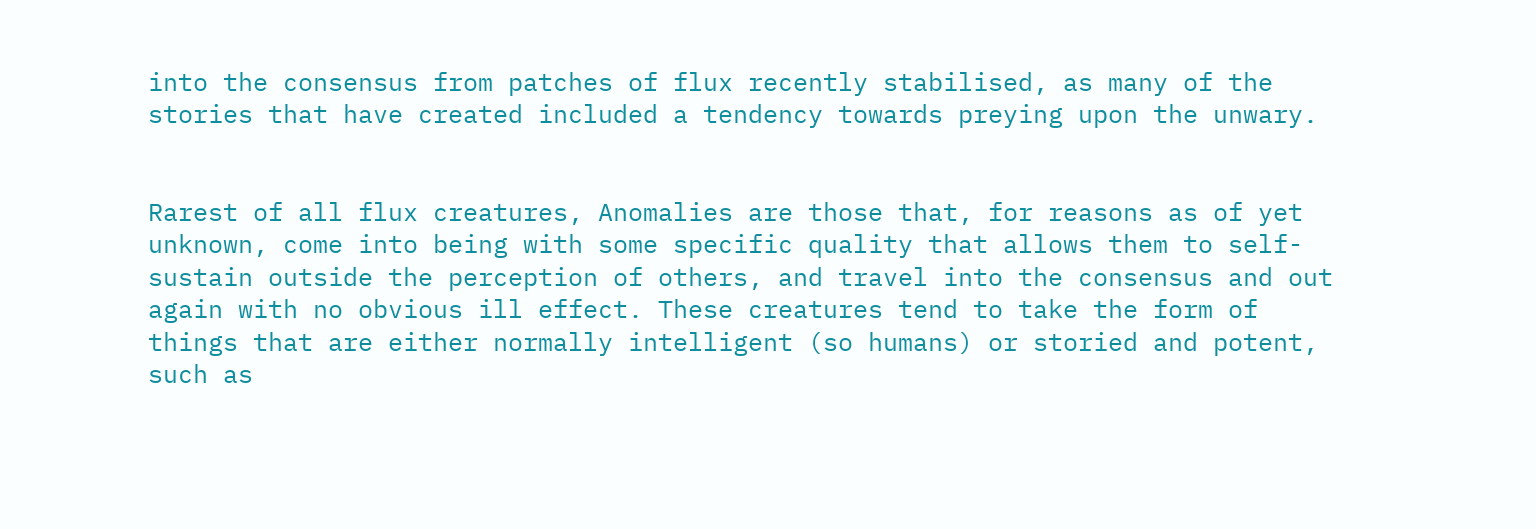into the consensus from patches of flux recently stabilised, as many of the stories that have created included a tendency towards preying upon the unwary.


Rarest of all flux creatures, Anomalies are those that, for reasons as of yet unknown, come into being with some specific quality that allows them to self-sustain outside the perception of others, and travel into the consensus and out again with no obvious ill effect. These creatures tend to take the form of things that are either normally intelligent (so humans) or storied and potent, such as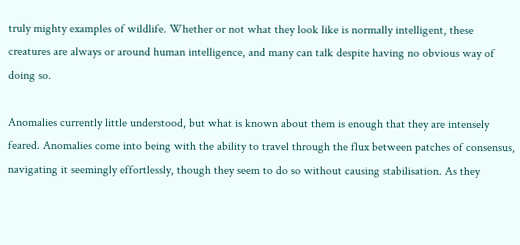truly mighty examples of wildlife. Whether or not what they look like is normally intelligent, these creatures are always or around human intelligence, and many can talk despite having no obvious way of doing so.

Anomalies currently little understood, but what is known about them is enough that they are intensely feared. Anomalies come into being with the ability to travel through the flux between patches of consensus, navigating it seemingly effortlessly, though they seem to do so without causing stabilisation. As they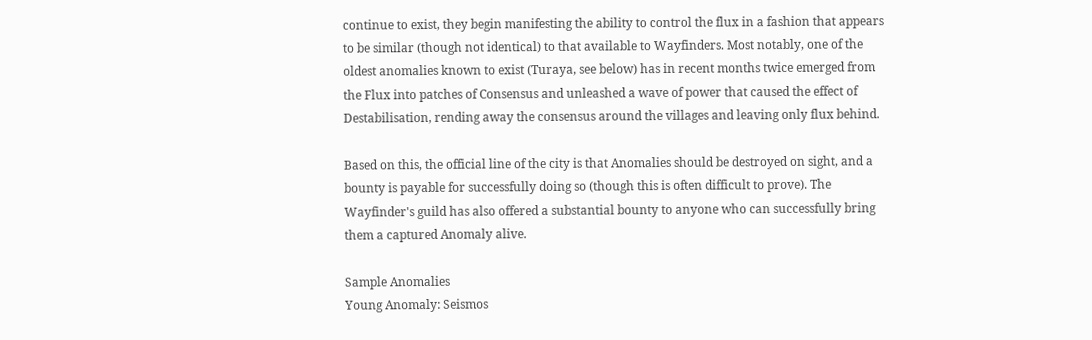continue to exist, they begin manifesting the ability to control the flux in a fashion that appears to be similar (though not identical) to that available to Wayfinders. Most notably, one of the oldest anomalies known to exist (Turaya, see below) has in recent months twice emerged from the Flux into patches of Consensus and unleashed a wave of power that caused the effect of Destabilisation, rending away the consensus around the villages and leaving only flux behind.

Based on this, the official line of the city is that Anomalies should be destroyed on sight, and a bounty is payable for successfully doing so (though this is often difficult to prove). The Wayfinder's guild has also offered a substantial bounty to anyone who can successfully bring them a captured Anomaly alive.

Sample Anomalies
Young Anomaly: Seismos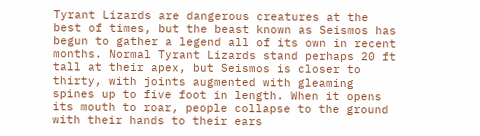Tyrant Lizards are dangerous creatures at the best of times, but the beast known as Seismos has begun to gather a legend all of its own in recent months. Normal Tyrant Lizards stand perhaps 20 ft tall at their apex, but Seismos is closer to thirty, with joints augmented with gleaming spines up to five foot in length. When it opens its mouth to roar, people collapse to the ground with their hands to their ears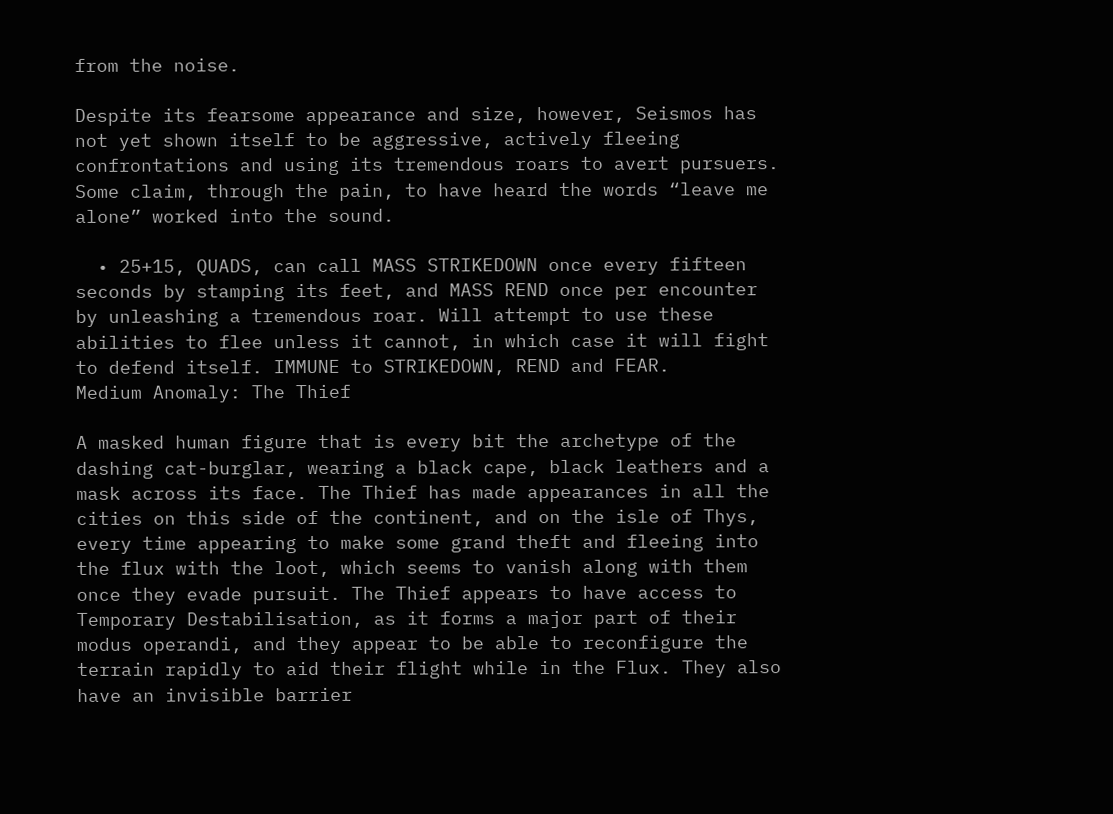from the noise.

Despite its fearsome appearance and size, however, Seismos has not yet shown itself to be aggressive, actively fleeing confrontations and using its tremendous roars to avert pursuers. Some claim, through the pain, to have heard the words “leave me alone” worked into the sound.

  • 25+15, QUADS, can call MASS STRIKEDOWN once every fifteen seconds by stamping its feet, and MASS REND once per encounter by unleashing a tremendous roar. Will attempt to use these abilities to flee unless it cannot, in which case it will fight to defend itself. IMMUNE to STRIKEDOWN, REND and FEAR.
Medium Anomaly: The Thief

A masked human figure that is every bit the archetype of the dashing cat-burglar, wearing a black cape, black leathers and a mask across its face. The Thief has made appearances in all the cities on this side of the continent, and on the isle of Thys, every time appearing to make some grand theft and fleeing into the flux with the loot, which seems to vanish along with them once they evade pursuit. The Thief appears to have access to Temporary Destabilisation, as it forms a major part of their modus operandi, and they appear to be able to reconfigure the terrain rapidly to aid their flight while in the Flux. They also have an invisible barrier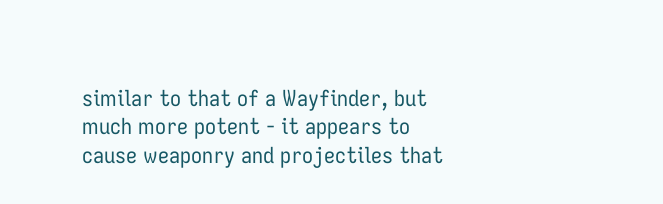similar to that of a Wayfinder, but much more potent - it appears to cause weaponry and projectiles that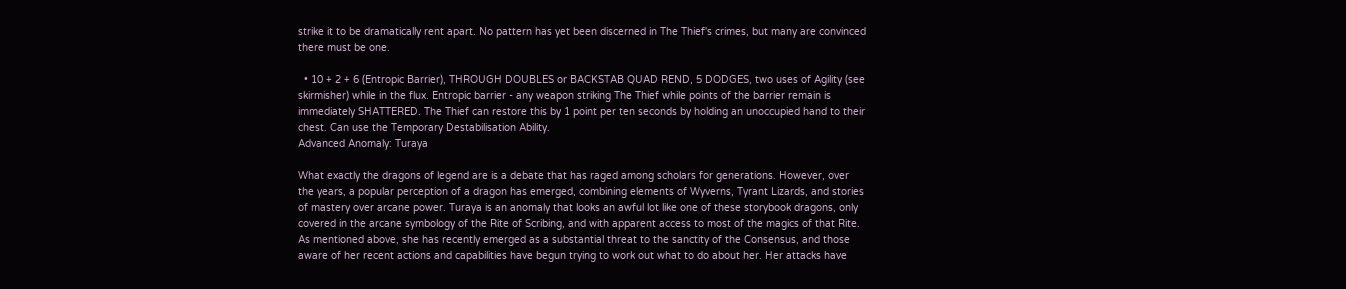strike it to be dramatically rent apart. No pattern has yet been discerned in The Thief's crimes, but many are convinced there must be one.

  • 10 + 2 + 6 (Entropic Barrier), THROUGH DOUBLES or BACKSTAB QUAD REND, 5 DODGES, two uses of Agility (see skirmisher) while in the flux. Entropic barrier - any weapon striking The Thief while points of the barrier remain is immediately SHATTERED. The Thief can restore this by 1 point per ten seconds by holding an unoccupied hand to their chest. Can use the Temporary Destabilisation Ability.
Advanced Anomaly: Turaya

What exactly the dragons of legend are is a debate that has raged among scholars for generations. However, over the years, a popular perception of a dragon has emerged, combining elements of Wyverns, Tyrant Lizards, and stories of mastery over arcane power. Turaya is an anomaly that looks an awful lot like one of these storybook dragons, only covered in the arcane symbology of the Rite of Scribing, and with apparent access to most of the magics of that Rite. As mentioned above, she has recently emerged as a substantial threat to the sanctity of the Consensus, and those aware of her recent actions and capabilities have begun trying to work out what to do about her. Her attacks have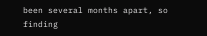been several months apart, so finding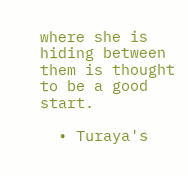where she is hiding between them is thought to be a good start.

  • Turaya's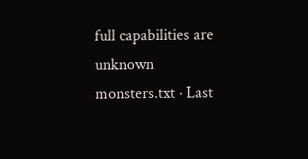full capabilities are unknown
monsters.txt · Last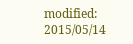modified: 2015/05/14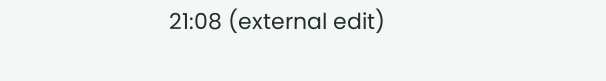21:08 (external edit)